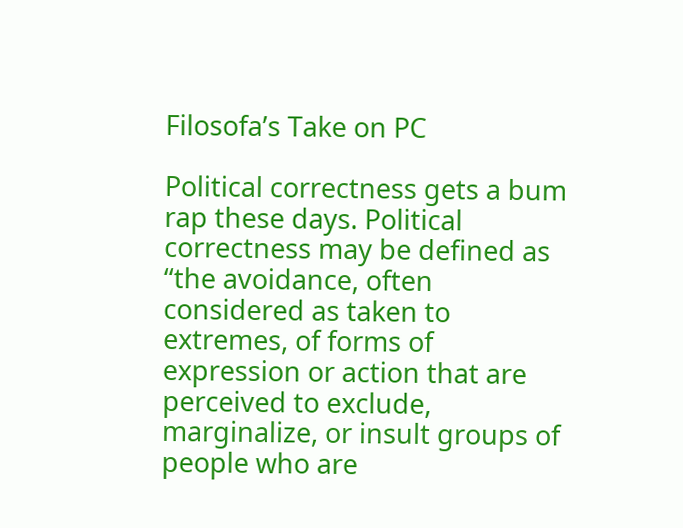Filosofa’s Take on PC

Political correctness gets a bum rap these days. Political correctness may be defined as “the avoidance, often considered as taken to extremes, of forms of expression or action that are perceived to exclude, marginalize, or insult groups of people who are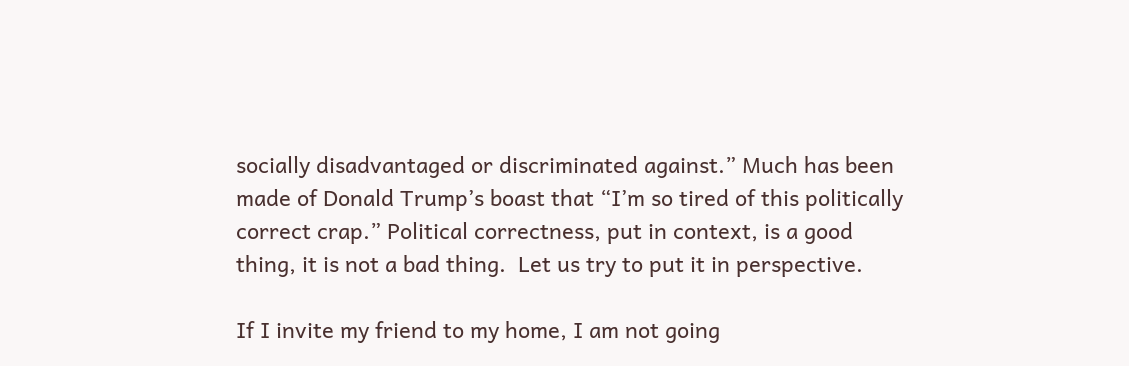socially disadvantaged or discriminated against.” Much has been made of Donald Trump’s boast that “I’m so tired of this politically correct crap.” Political correctness, put in context, is a good thing, it is not a bad thing.  Let us try to put it in perspective.

If I invite my friend to my home, I am not going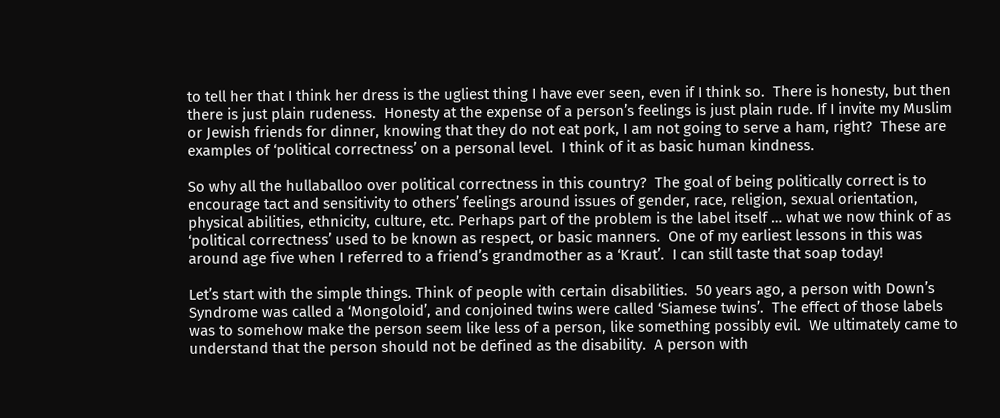to tell her that I think her dress is the ugliest thing I have ever seen, even if I think so.  There is honesty, but then there is just plain rudeness.  Honesty at the expense of a person’s feelings is just plain rude. If I invite my Muslim or Jewish friends for dinner, knowing that they do not eat pork, I am not going to serve a ham, right?  These are examples of ‘political correctness’ on a personal level.  I think of it as basic human kindness.

So why all the hullaballoo over political correctness in this country?  The goal of being politically correct is to encourage tact and sensitivity to others’ feelings around issues of gender, race, religion, sexual orientation, physical abilities, ethnicity, culture, etc. Perhaps part of the problem is the label itself … what we now think of as ‘political correctness’ used to be known as respect, or basic manners.  One of my earliest lessons in this was around age five when I referred to a friend’s grandmother as a ‘Kraut’.  I can still taste that soap today!

Let’s start with the simple things. Think of people with certain disabilities.  50 years ago, a person with Down’s Syndrome was called a ‘Mongoloid’, and conjoined twins were called ‘Siamese twins’.  The effect of those labels was to somehow make the person seem like less of a person, like something possibly evil.  We ultimately came to understand that the person should not be defined as the disability.  A person with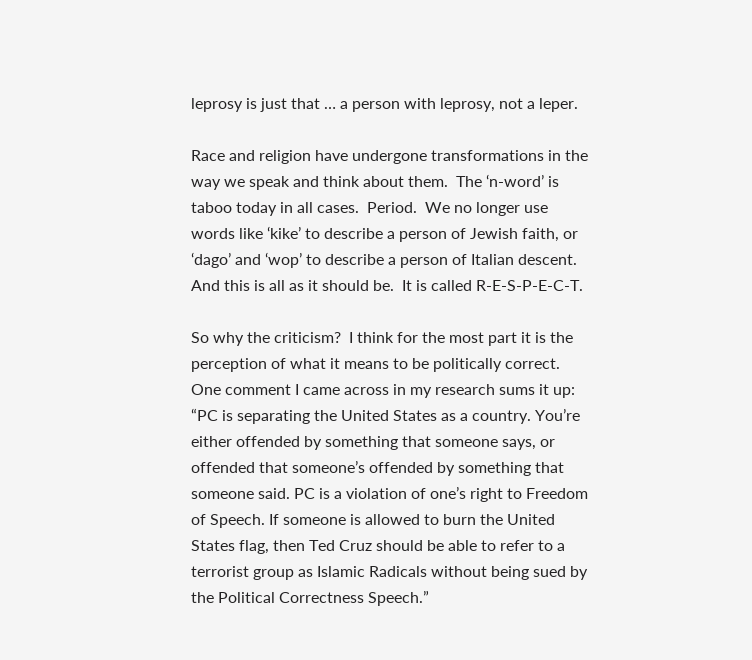leprosy is just that … a person with leprosy, not a leper.

Race and religion have undergone transformations in the way we speak and think about them.  The ‘n-word’ is taboo today in all cases.  Period.  We no longer use words like ‘kike’ to describe a person of Jewish faith, or ‘dago’ and ‘wop’ to describe a person of Italian descent.  And this is all as it should be.  It is called R-E-S-P-E-C-T.

So why the criticism?  I think for the most part it is the perception of what it means to be politically correct.  One comment I came across in my research sums it up: “PC is separating the United States as a country. You’re either offended by something that someone says, or offended that someone’s offended by something that someone said. PC is a violation of one’s right to Freedom of Speech. If someone is allowed to burn the United States flag, then Ted Cruz should be able to refer to a terrorist group as Islamic Radicals without being sued by the Political Correctness Speech.”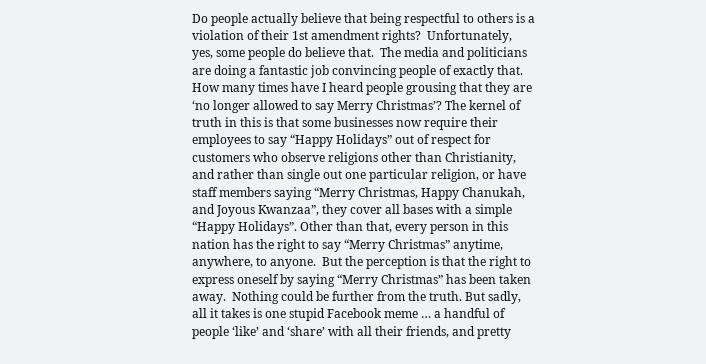Do people actually believe that being respectful to others is a violation of their 1st amendment rights?  Unfortunately, yes, some people do believe that.  The media and politicians are doing a fantastic job convincing people of exactly that. How many times have I heard people grousing that they are ‘no longer allowed to say Merry Christmas’? The kernel of truth in this is that some businesses now require their employees to say “Happy Holidays” out of respect for customers who observe religions other than Christianity, and rather than single out one particular religion, or have staff members saying “Merry Christmas, Happy Chanukah, and Joyous Kwanzaa”, they cover all bases with a simple “Happy Holidays”. Other than that, every person in this nation has the right to say “Merry Christmas” anytime, anywhere, to anyone.  But the perception is that the right to express oneself by saying “Merry Christmas” has been taken away.  Nothing could be further from the truth. But sadly, all it takes is one stupid Facebook meme … a handful of people ‘like’ and ‘share’ with all their friends, and pretty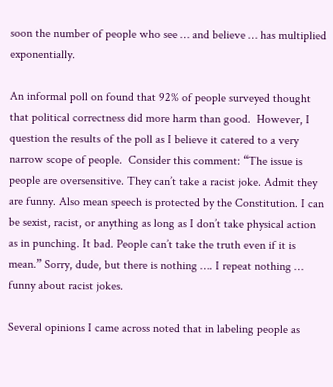soon the number of people who see … and believe … has multiplied exponentially.

An informal poll on found that 92% of people surveyed thought that political correctness did more harm than good.  However, I question the results of the poll as I believe it catered to a very narrow scope of people.  Consider this comment: “The issue is people are oversensitive. They can’t take a racist joke. Admit they are funny. Also mean speech is protected by the Constitution. I can be sexist, racist, or anything as long as I don’t take physical action as in punching. It bad. People can’t take the truth even if it is mean.” Sorry, dude, but there is nothing …. I repeat nothing … funny about racist jokes.

Several opinions I came across noted that in labeling people as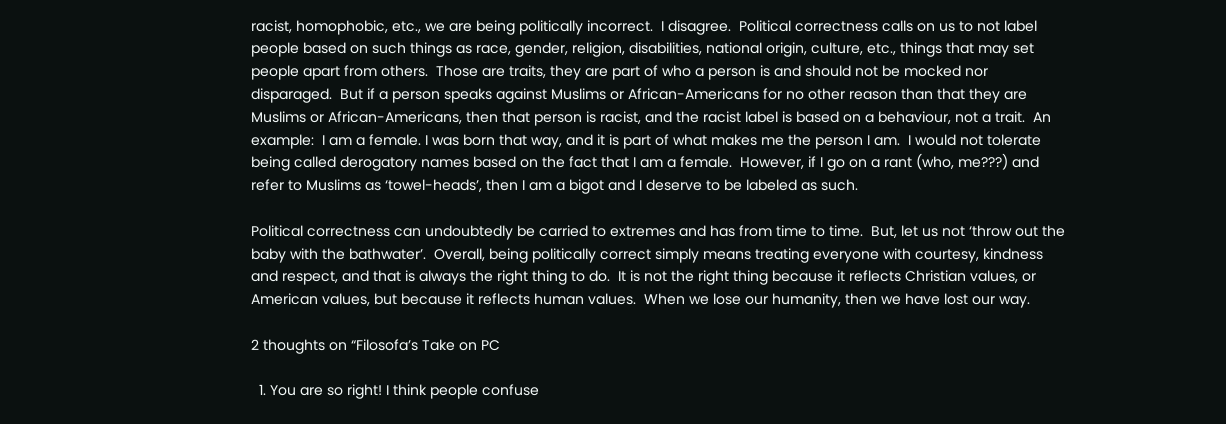racist, homophobic, etc., we are being politically incorrect.  I disagree.  Political correctness calls on us to not label people based on such things as race, gender, religion, disabilities, national origin, culture, etc., things that may set people apart from others.  Those are traits, they are part of who a person is and should not be mocked nor disparaged.  But if a person speaks against Muslims or African-Americans for no other reason than that they are Muslims or African-Americans, then that person is racist, and the racist label is based on a behaviour, not a trait.  An example:  I am a female. I was born that way, and it is part of what makes me the person I am.  I would not tolerate being called derogatory names based on the fact that I am a female.  However, if I go on a rant (who, me???) and refer to Muslims as ‘towel-heads’, then I am a bigot and I deserve to be labeled as such.

Political correctness can undoubtedly be carried to extremes and has from time to time.  But, let us not ‘throw out the baby with the bathwater’.  Overall, being politically correct simply means treating everyone with courtesy, kindness and respect, and that is always the right thing to do.  It is not the right thing because it reflects Christian values, or American values, but because it reflects human values.  When we lose our humanity, then we have lost our way.

2 thoughts on “Filosofa’s Take on PC

  1. You are so right! I think people confuse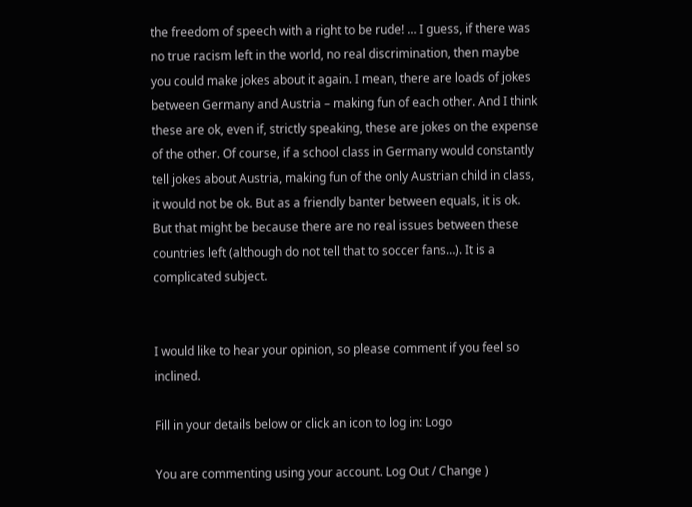the freedom of speech with a right to be rude! … I guess, if there was no true racism left in the world, no real discrimination, then maybe you could make jokes about it again. I mean, there are loads of jokes between Germany and Austria – making fun of each other. And I think these are ok, even if, strictly speaking, these are jokes on the expense of the other. Of course, if a school class in Germany would constantly tell jokes about Austria, making fun of the only Austrian child in class, it would not be ok. But as a friendly banter between equals, it is ok. But that might be because there are no real issues between these countries left (although do not tell that to soccer fans…). It is a complicated subject.


I would like to hear your opinion, so please comment if you feel so inclined.

Fill in your details below or click an icon to log in: Logo

You are commenting using your account. Log Out / Change )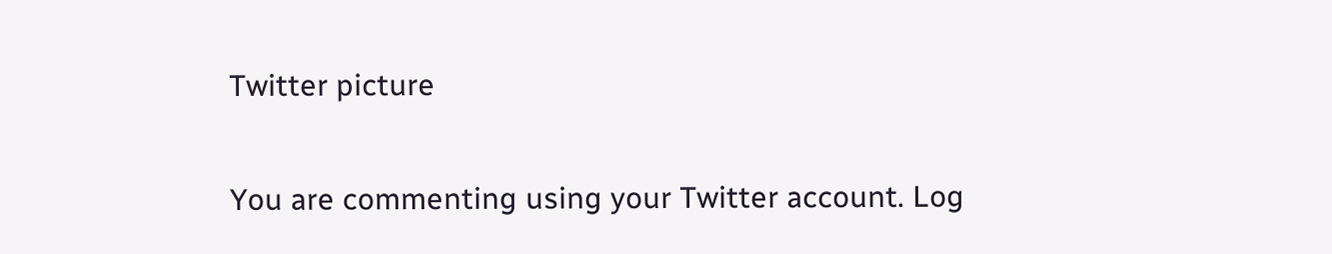Twitter picture

You are commenting using your Twitter account. Log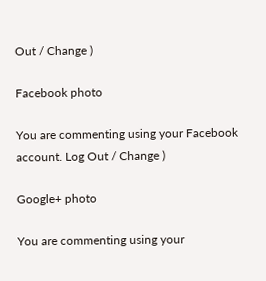Out / Change )

Facebook photo

You are commenting using your Facebook account. Log Out / Change )

Google+ photo

You are commenting using your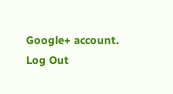Google+ account. Log Out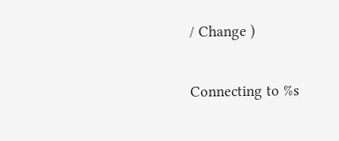/ Change )

Connecting to %s